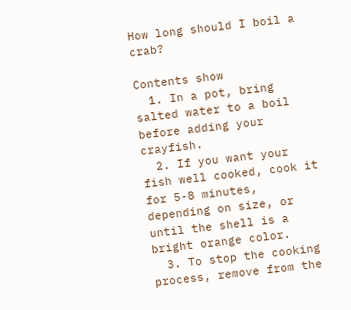How long should I boil a crab?

Contents show
  1. In a pot, bring salted water to a boil before adding your crayfish.
  2. If you want your fish well cooked, cook it for 5-8 minutes, depending on size, or until the shell is a bright orange color.
  3. To stop the cooking process, remove from the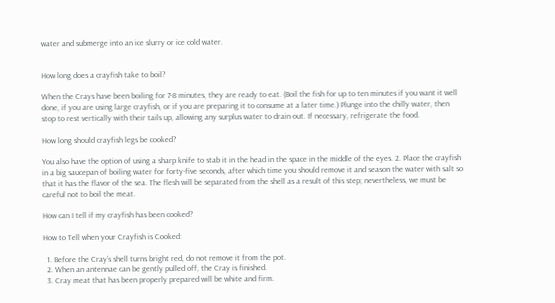water and submerge into an ice slurry or ice cold water.


How long does a crayfish take to boil?

When the Crays have been boiling for 7-8 minutes, they are ready to eat. (Boil the fish for up to ten minutes if you want it well done, if you are using large crayfish, or if you are preparing it to consume at a later time.) Plunge into the chilly water, then stop to rest vertically with their tails up, allowing any surplus water to drain out. If necessary, refrigerate the food.

How long should crayfish legs be cooked?

You also have the option of using a sharp knife to stab it in the head in the space in the middle of the eyes. 2. Place the crayfish in a big saucepan of boiling water for forty-five seconds, after which time you should remove it and season the water with salt so that it has the flavor of the sea. The flesh will be separated from the shell as a result of this step; nevertheless, we must be careful not to boil the meat.

How can I tell if my crayfish has been cooked?

How to Tell when your Crayfish is Cooked:

  1. Before the Cray’s shell turns bright red, do not remove it from the pot.
  2. When an antennae can be gently pulled off, the Cray is finished.
  3. Cray meat that has been properly prepared will be white and firm.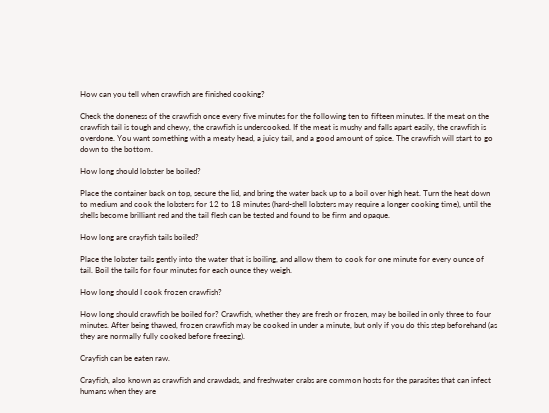How can you tell when crawfish are finished cooking?

Check the doneness of the crawfish once every five minutes for the following ten to fifteen minutes. If the meat on the crawfish tail is tough and chewy, the crawfish is undercooked. If the meat is mushy and falls apart easily, the crawfish is overdone. You want something with a meaty head, a juicy tail, and a good amount of spice. The crawfish will start to go down to the bottom.

How long should lobster be boiled?

Place the container back on top, secure the lid, and bring the water back up to a boil over high heat. Turn the heat down to medium and cook the lobsters for 12 to 18 minutes (hard-shell lobsters may require a longer cooking time), until the shells become brilliant red and the tail flesh can be tested and found to be firm and opaque.

How long are crayfish tails boiled?

Place the lobster tails gently into the water that is boiling, and allow them to cook for one minute for every ounce of tail. Boil the tails for four minutes for each ounce they weigh.

How long should I cook frozen crawfish?

How long should crawfish be boiled for? Crawfish, whether they are fresh or frozen, may be boiled in only three to four minutes. After being thawed, frozen crawfish may be cooked in under a minute, but only if you do this step beforehand (as they are normally fully cooked before freezing).

Crayfish can be eaten raw.

Crayfish, also known as crawfish and crawdads, and freshwater crabs are common hosts for the parasites that can infect humans when they are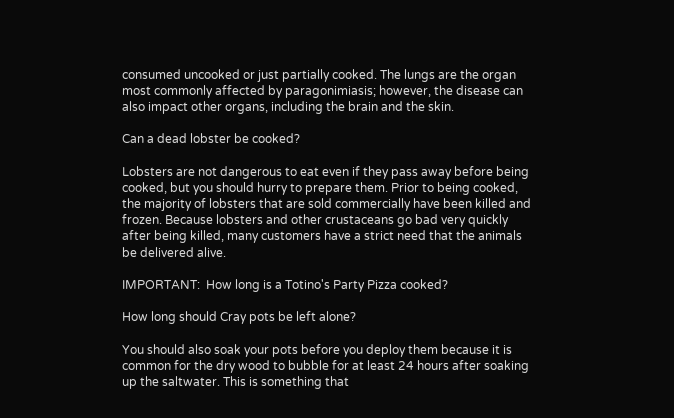consumed uncooked or just partially cooked. The lungs are the organ most commonly affected by paragonimiasis; however, the disease can also impact other organs, including the brain and the skin.

Can a dead lobster be cooked?

Lobsters are not dangerous to eat even if they pass away before being cooked, but you should hurry to prepare them. Prior to being cooked, the majority of lobsters that are sold commercially have been killed and frozen. Because lobsters and other crustaceans go bad very quickly after being killed, many customers have a strict need that the animals be delivered alive.

IMPORTANT:  How long is a Totino's Party Pizza cooked?

How long should Cray pots be left alone?

You should also soak your pots before you deploy them because it is common for the dry wood to bubble for at least 24 hours after soaking up the saltwater. This is something that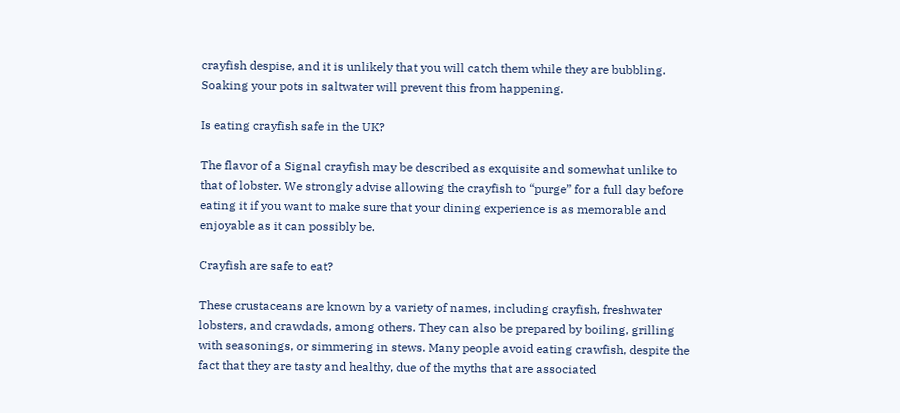crayfish despise, and it is unlikely that you will catch them while they are bubbling. Soaking your pots in saltwater will prevent this from happening.

Is eating crayfish safe in the UK?

The flavor of a Signal crayfish may be described as exquisite and somewhat unlike to that of lobster. We strongly advise allowing the crayfish to “purge” for a full day before eating it if you want to make sure that your dining experience is as memorable and enjoyable as it can possibly be.

Crayfish are safe to eat?

These crustaceans are known by a variety of names, including crayfish, freshwater lobsters, and crawdads, among others. They can also be prepared by boiling, grilling with seasonings, or simmering in stews. Many people avoid eating crawfish, despite the fact that they are tasty and healthy, due of the myths that are associated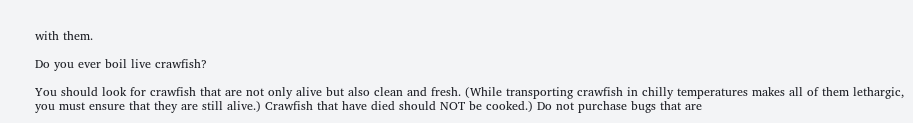with them.

Do you ever boil live crawfish?

You should look for crawfish that are not only alive but also clean and fresh. (While transporting crawfish in chilly temperatures makes all of them lethargic, you must ensure that they are still alive.) Crawfish that have died should NOT be cooked.) Do not purchase bugs that are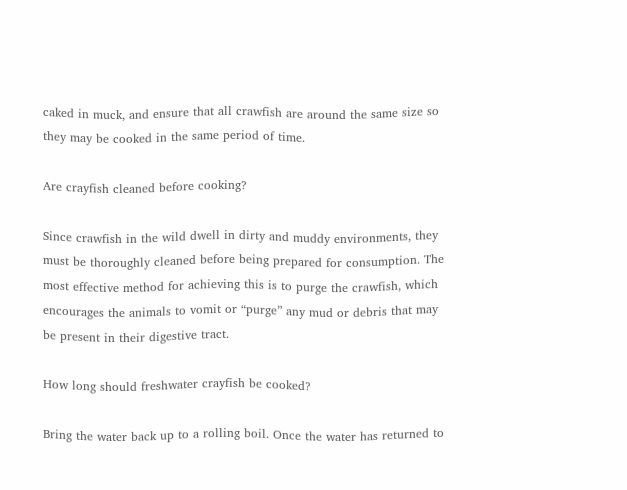caked in muck, and ensure that all crawfish are around the same size so they may be cooked in the same period of time.

Are crayfish cleaned before cooking?

Since crawfish in the wild dwell in dirty and muddy environments, they must be thoroughly cleaned before being prepared for consumption. The most effective method for achieving this is to purge the crawfish, which encourages the animals to vomit or “purge” any mud or debris that may be present in their digestive tract.

How long should freshwater crayfish be cooked?

Bring the water back up to a rolling boil. Once the water has returned to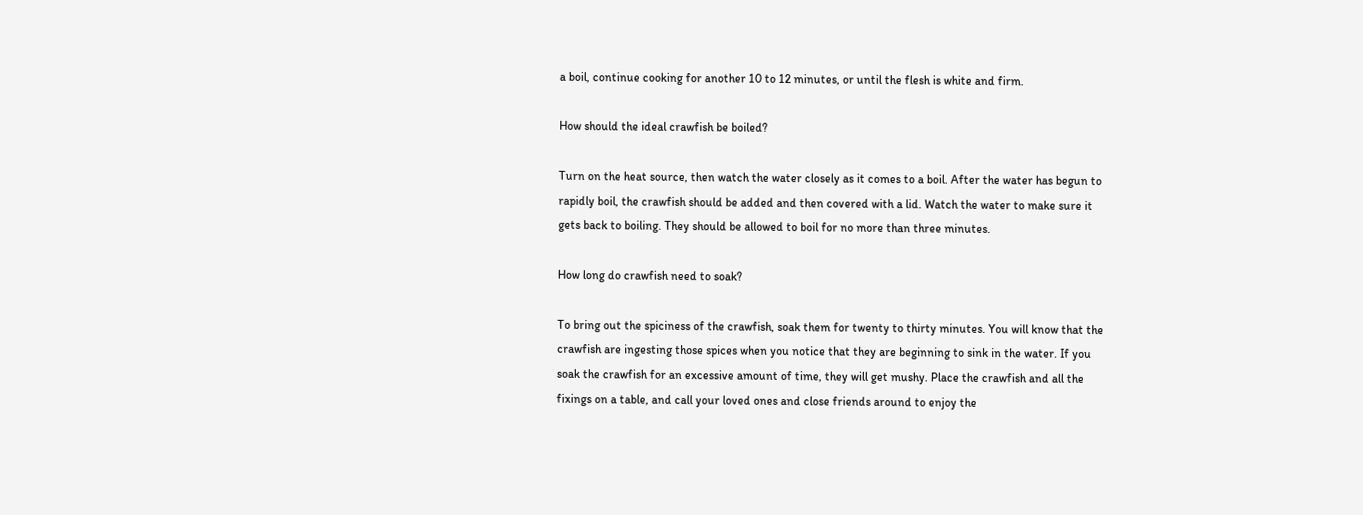a boil, continue cooking for another 10 to 12 minutes, or until the flesh is white and firm.

How should the ideal crawfish be boiled?

Turn on the heat source, then watch the water closely as it comes to a boil. After the water has begun to rapidly boil, the crawfish should be added and then covered with a lid. Watch the water to make sure it gets back to boiling. They should be allowed to boil for no more than three minutes.

How long do crawfish need to soak?

To bring out the spiciness of the crawfish, soak them for twenty to thirty minutes. You will know that the crawfish are ingesting those spices when you notice that they are beginning to sink in the water. If you soak the crawfish for an excessive amount of time, they will get mushy. Place the crawfish and all the fixings on a table, and call your loved ones and close friends around to enjoy the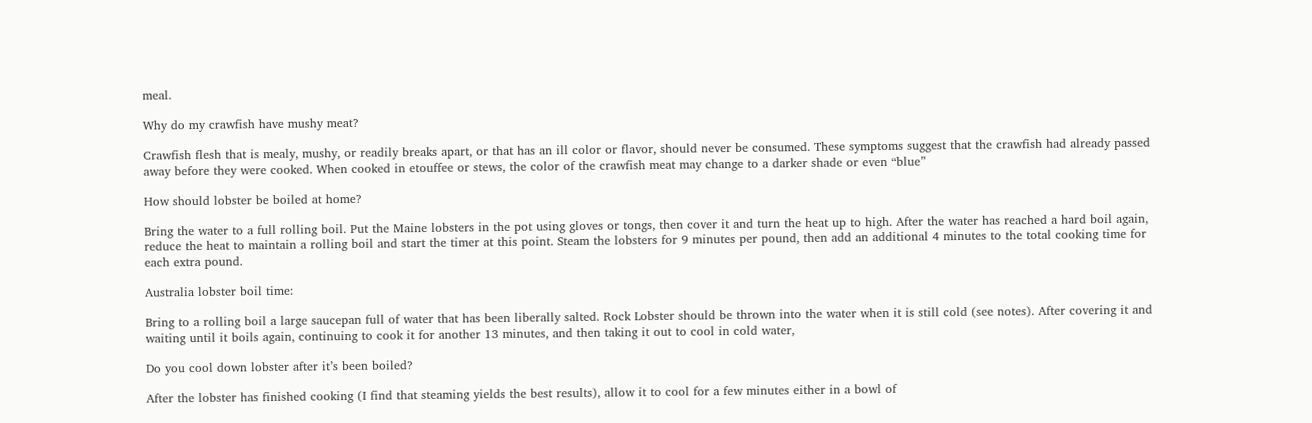meal.

Why do my crawfish have mushy meat?

Crawfish flesh that is mealy, mushy, or readily breaks apart, or that has an ill color or flavor, should never be consumed. These symptoms suggest that the crawfish had already passed away before they were cooked. When cooked in etouffee or stews, the color of the crawfish meat may change to a darker shade or even “blue”

How should lobster be boiled at home?

Bring the water to a full rolling boil. Put the Maine lobsters in the pot using gloves or tongs, then cover it and turn the heat up to high. After the water has reached a hard boil again, reduce the heat to maintain a rolling boil and start the timer at this point. Steam the lobsters for 9 minutes per pound, then add an additional 4 minutes to the total cooking time for each extra pound.

Australia lobster boil time:

Bring to a rolling boil a large saucepan full of water that has been liberally salted. Rock Lobster should be thrown into the water when it is still cold (see notes). After covering it and waiting until it boils again, continuing to cook it for another 13 minutes, and then taking it out to cool in cold water,

Do you cool down lobster after it’s been boiled?

After the lobster has finished cooking (I find that steaming yields the best results), allow it to cool for a few minutes either in a bowl of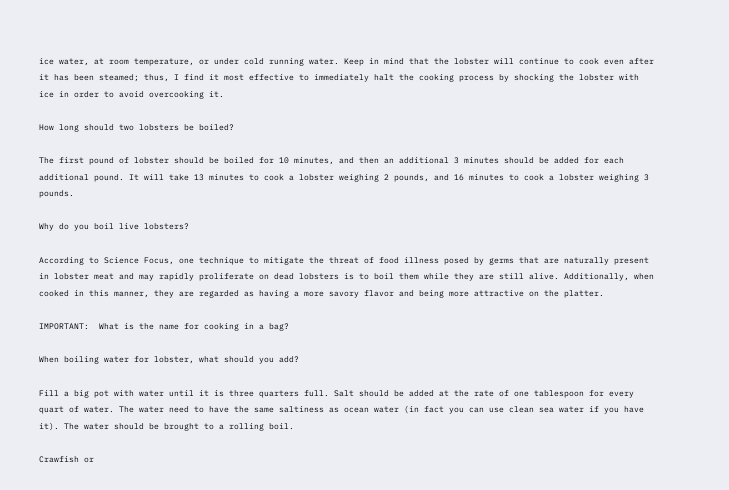ice water, at room temperature, or under cold running water. Keep in mind that the lobster will continue to cook even after it has been steamed; thus, I find it most effective to immediately halt the cooking process by shocking the lobster with ice in order to avoid overcooking it.

How long should two lobsters be boiled?

The first pound of lobster should be boiled for 10 minutes, and then an additional 3 minutes should be added for each additional pound. It will take 13 minutes to cook a lobster weighing 2 pounds, and 16 minutes to cook a lobster weighing 3 pounds.

Why do you boil live lobsters?

According to Science Focus, one technique to mitigate the threat of food illness posed by germs that are naturally present in lobster meat and may rapidly proliferate on dead lobsters is to boil them while they are still alive. Additionally, when cooked in this manner, they are regarded as having a more savory flavor and being more attractive on the platter.

IMPORTANT:  What is the name for cooking in a bag?

When boiling water for lobster, what should you add?

Fill a big pot with water until it is three quarters full. Salt should be added at the rate of one tablespoon for every quart of water. The water need to have the same saltiness as ocean water (in fact you can use clean sea water if you have it). The water should be brought to a rolling boil.

Crawfish or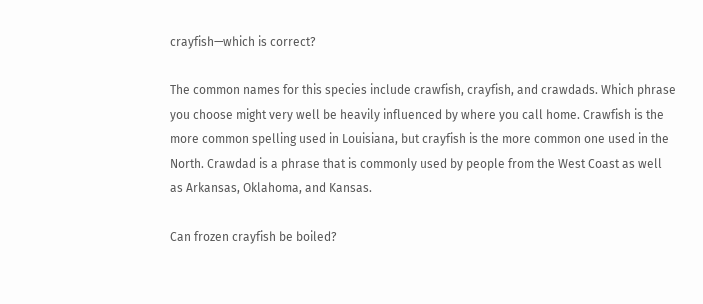crayfish—which is correct?

The common names for this species include crawfish, crayfish, and crawdads. Which phrase you choose might very well be heavily influenced by where you call home. Crawfish is the more common spelling used in Louisiana, but crayfish is the more common one used in the North. Crawdad is a phrase that is commonly used by people from the West Coast as well as Arkansas, Oklahoma, and Kansas.

Can frozen crayfish be boiled?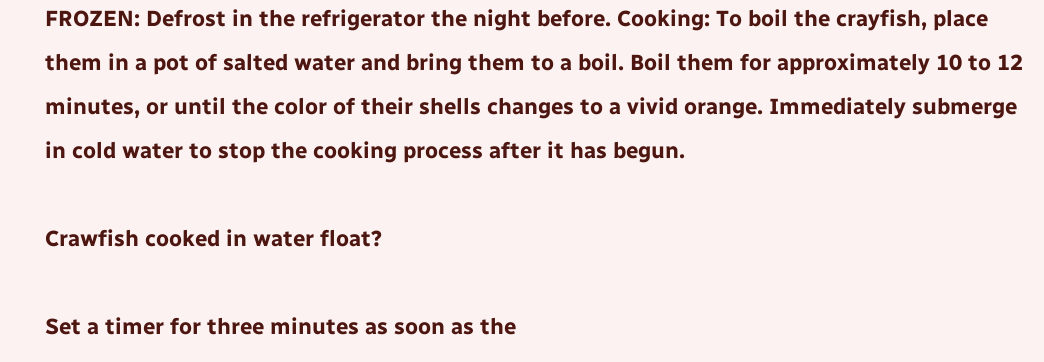FROZEN: Defrost in the refrigerator the night before. Cooking: To boil the crayfish, place them in a pot of salted water and bring them to a boil. Boil them for approximately 10 to 12 minutes, or until the color of their shells changes to a vivid orange. Immediately submerge in cold water to stop the cooking process after it has begun.

Crawfish cooked in water float?

Set a timer for three minutes as soon as the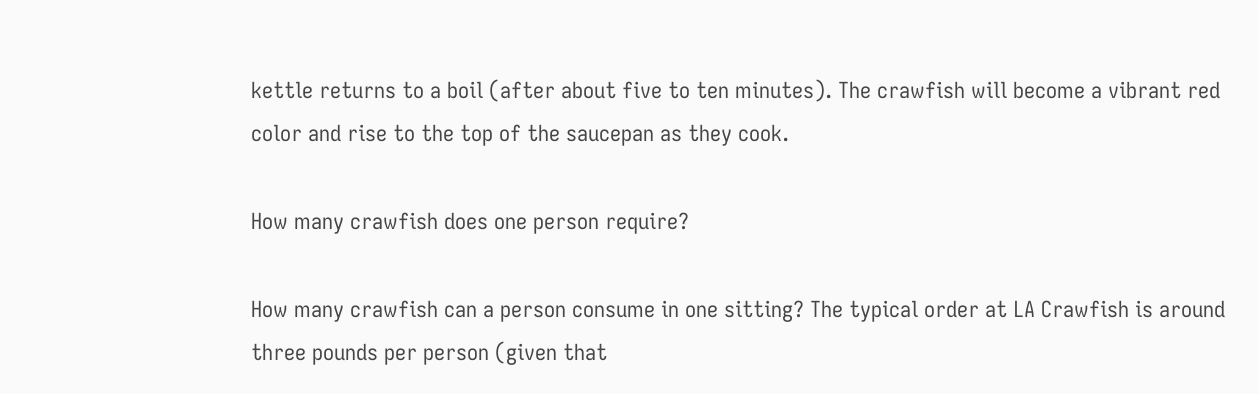kettle returns to a boil (after about five to ten minutes). The crawfish will become a vibrant red color and rise to the top of the saucepan as they cook.

How many crawfish does one person require?

How many crawfish can a person consume in one sitting? The typical order at LA Crawfish is around three pounds per person (given that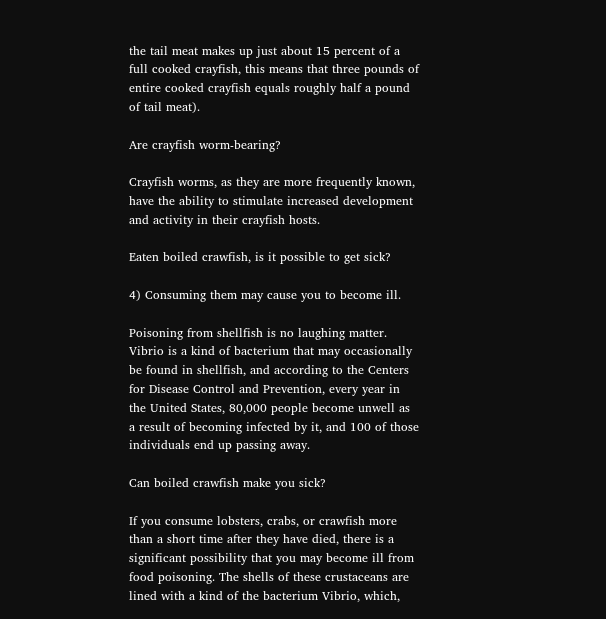the tail meat makes up just about 15 percent of a full cooked crayfish, this means that three pounds of entire cooked crayfish equals roughly half a pound of tail meat).

Are crayfish worm-bearing?

Crayfish worms, as they are more frequently known, have the ability to stimulate increased development and activity in their crayfish hosts.

Eaten boiled crawfish, is it possible to get sick?

4) Consuming them may cause you to become ill.

Poisoning from shellfish is no laughing matter. Vibrio is a kind of bacterium that may occasionally be found in shellfish, and according to the Centers for Disease Control and Prevention, every year in the United States, 80,000 people become unwell as a result of becoming infected by it, and 100 of those individuals end up passing away.

Can boiled crawfish make you sick?

If you consume lobsters, crabs, or crawfish more than a short time after they have died, there is a significant possibility that you may become ill from food poisoning. The shells of these crustaceans are lined with a kind of the bacterium Vibrio, which,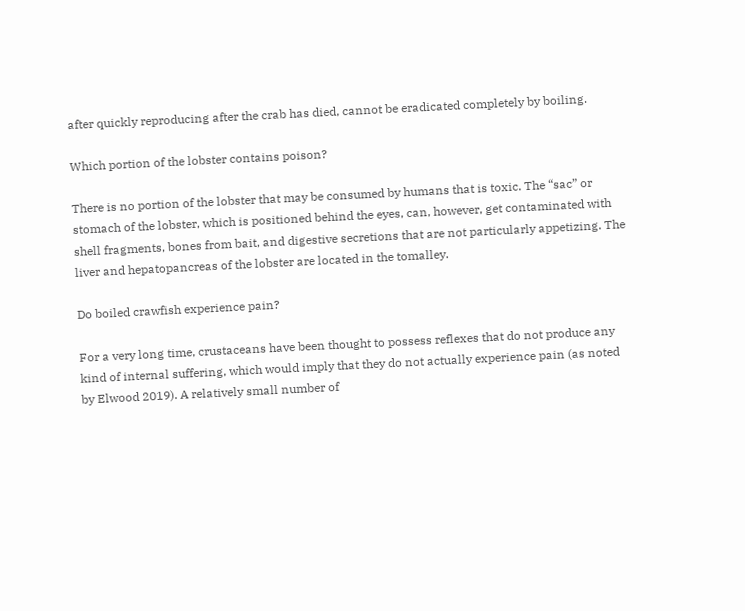after quickly reproducing after the crab has died, cannot be eradicated completely by boiling.

Which portion of the lobster contains poison?

There is no portion of the lobster that may be consumed by humans that is toxic. The “sac” or stomach of the lobster, which is positioned behind the eyes, can, however, get contaminated with shell fragments, bones from bait, and digestive secretions that are not particularly appetizing. The liver and hepatopancreas of the lobster are located in the tomalley.

Do boiled crawfish experience pain?

For a very long time, crustaceans have been thought to possess reflexes that do not produce any kind of internal suffering, which would imply that they do not actually experience pain (as noted by Elwood 2019). A relatively small number of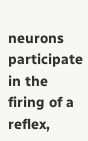neurons participate in the firing of a reflex,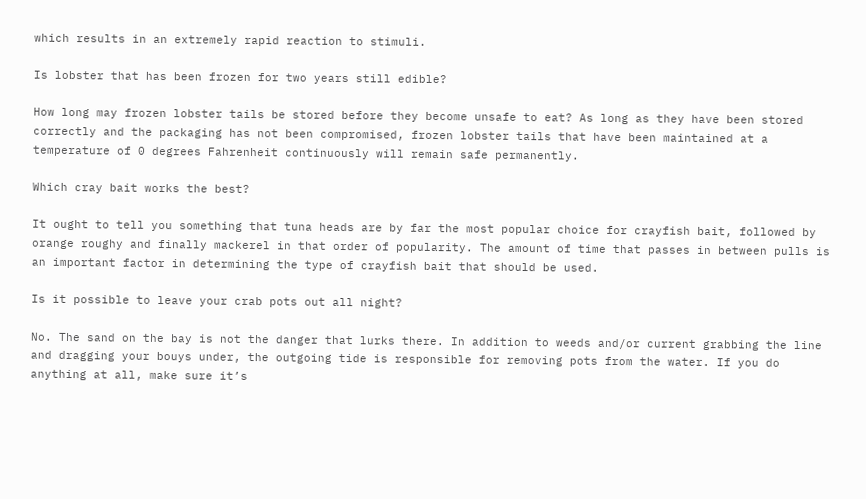which results in an extremely rapid reaction to stimuli.

Is lobster that has been frozen for two years still edible?

How long may frozen lobster tails be stored before they become unsafe to eat? As long as they have been stored correctly and the packaging has not been compromised, frozen lobster tails that have been maintained at a temperature of 0 degrees Fahrenheit continuously will remain safe permanently.

Which cray bait works the best?

It ought to tell you something that tuna heads are by far the most popular choice for crayfish bait, followed by orange roughy and finally mackerel in that order of popularity. The amount of time that passes in between pulls is an important factor in determining the type of crayfish bait that should be used.

Is it possible to leave your crab pots out all night?

No. The sand on the bay is not the danger that lurks there. In addition to weeds and/or current grabbing the line and dragging your bouys under, the outgoing tide is responsible for removing pots from the water. If you do anything at all, make sure it’s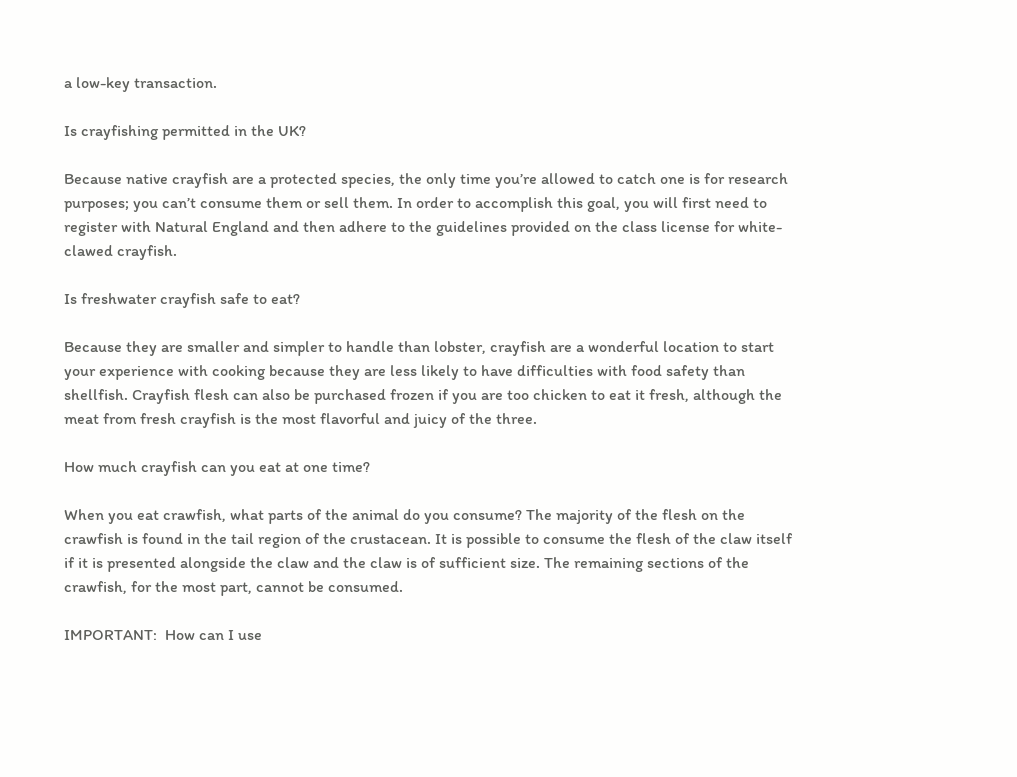a low-key transaction.

Is crayfishing permitted in the UK?

Because native crayfish are a protected species, the only time you’re allowed to catch one is for research purposes; you can’t consume them or sell them. In order to accomplish this goal, you will first need to register with Natural England and then adhere to the guidelines provided on the class license for white-clawed crayfish.

Is freshwater crayfish safe to eat?

Because they are smaller and simpler to handle than lobster, crayfish are a wonderful location to start your experience with cooking because they are less likely to have difficulties with food safety than shellfish. Crayfish flesh can also be purchased frozen if you are too chicken to eat it fresh, although the meat from fresh crayfish is the most flavorful and juicy of the three.

How much crayfish can you eat at one time?

When you eat crawfish, what parts of the animal do you consume? The majority of the flesh on the crawfish is found in the tail region of the crustacean. It is possible to consume the flesh of the claw itself if it is presented alongside the claw and the claw is of sufficient size. The remaining sections of the crawfish, for the most part, cannot be consumed.

IMPORTANT:  How can I use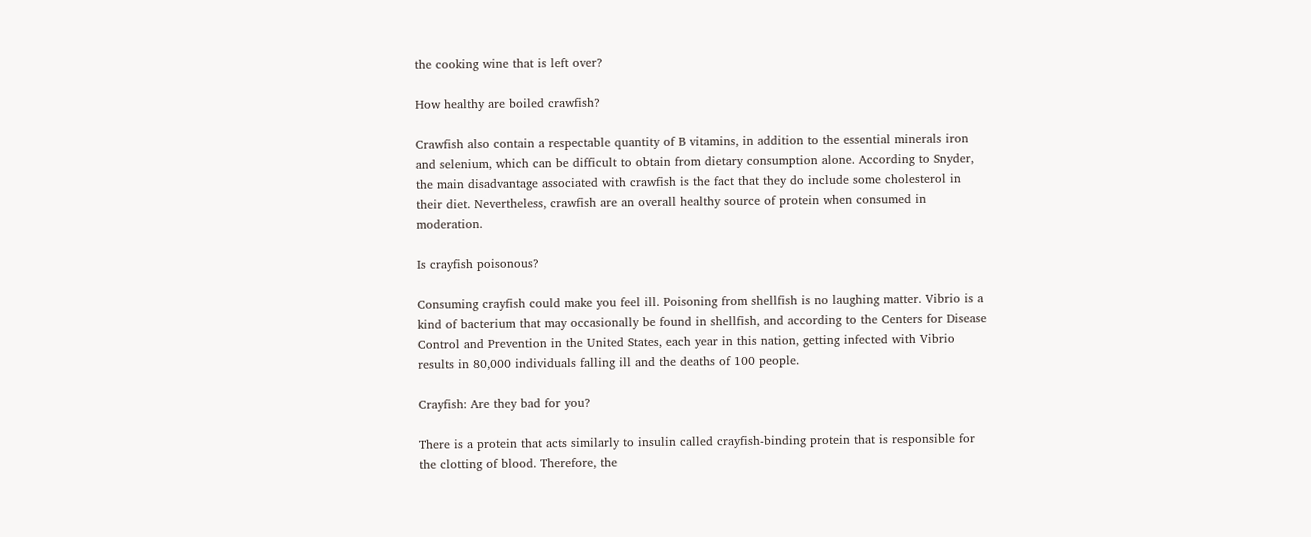the cooking wine that is left over?

How healthy are boiled crawfish?

Crawfish also contain a respectable quantity of B vitamins, in addition to the essential minerals iron and selenium, which can be difficult to obtain from dietary consumption alone. According to Snyder, the main disadvantage associated with crawfish is the fact that they do include some cholesterol in their diet. Nevertheless, crawfish are an overall healthy source of protein when consumed in moderation.

Is crayfish poisonous?

Consuming crayfish could make you feel ill. Poisoning from shellfish is no laughing matter. Vibrio is a kind of bacterium that may occasionally be found in shellfish, and according to the Centers for Disease Control and Prevention in the United States, each year in this nation, getting infected with Vibrio results in 80,000 individuals falling ill and the deaths of 100 people.

Crayfish: Are they bad for you?

There is a protein that acts similarly to insulin called crayfish-binding protein that is responsible for the clotting of blood. Therefore, the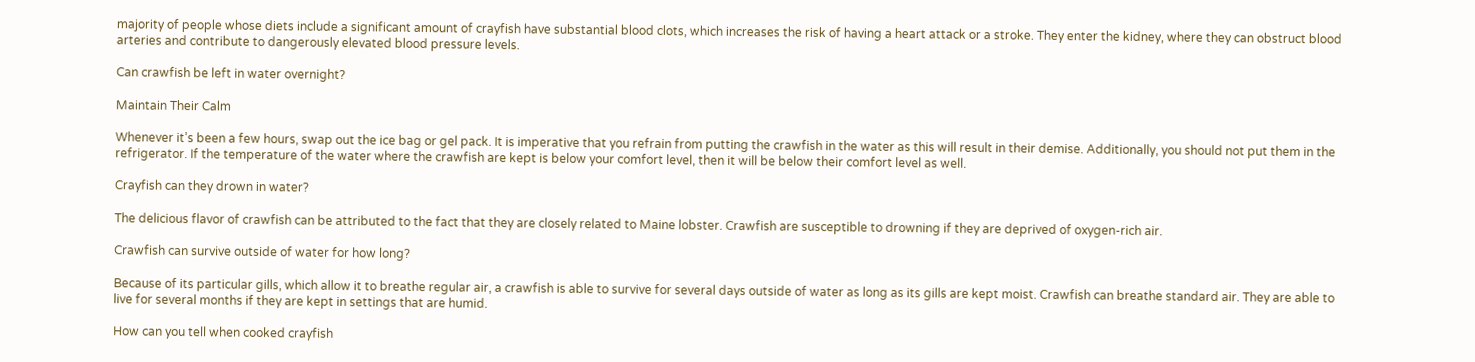majority of people whose diets include a significant amount of crayfish have substantial blood clots, which increases the risk of having a heart attack or a stroke. They enter the kidney, where they can obstruct blood arteries and contribute to dangerously elevated blood pressure levels.

Can crawfish be left in water overnight?

Maintain Their Calm

Whenever it’s been a few hours, swap out the ice bag or gel pack. It is imperative that you refrain from putting the crawfish in the water as this will result in their demise. Additionally, you should not put them in the refrigerator. If the temperature of the water where the crawfish are kept is below your comfort level, then it will be below their comfort level as well.

Crayfish can they drown in water?

The delicious flavor of crawfish can be attributed to the fact that they are closely related to Maine lobster. Crawfish are susceptible to drowning if they are deprived of oxygen-rich air.

Crawfish can survive outside of water for how long?

Because of its particular gills, which allow it to breathe regular air, a crawfish is able to survive for several days outside of water as long as its gills are kept moist. Crawfish can breathe standard air. They are able to live for several months if they are kept in settings that are humid.

How can you tell when cooked crayfish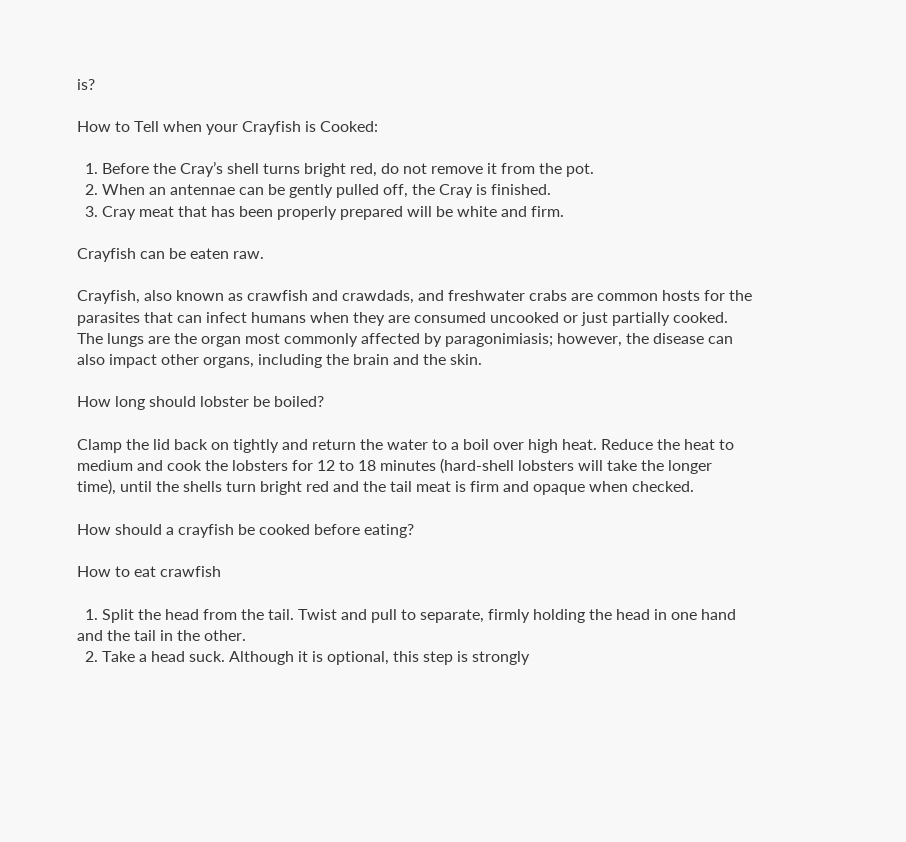is?

How to Tell when your Crayfish is Cooked:

  1. Before the Cray’s shell turns bright red, do not remove it from the pot.
  2. When an antennae can be gently pulled off, the Cray is finished.
  3. Cray meat that has been properly prepared will be white and firm.

Crayfish can be eaten raw.

Crayfish, also known as crawfish and crawdads, and freshwater crabs are common hosts for the parasites that can infect humans when they are consumed uncooked or just partially cooked. The lungs are the organ most commonly affected by paragonimiasis; however, the disease can also impact other organs, including the brain and the skin.

How long should lobster be boiled?

Clamp the lid back on tightly and return the water to a boil over high heat. Reduce the heat to medium and cook the lobsters for 12 to 18 minutes (hard-shell lobsters will take the longer time), until the shells turn bright red and the tail meat is firm and opaque when checked.

How should a crayfish be cooked before eating?

How to eat crawfish

  1. Split the head from the tail. Twist and pull to separate, firmly holding the head in one hand and the tail in the other.
  2. Take a head suck. Although it is optional, this step is strongly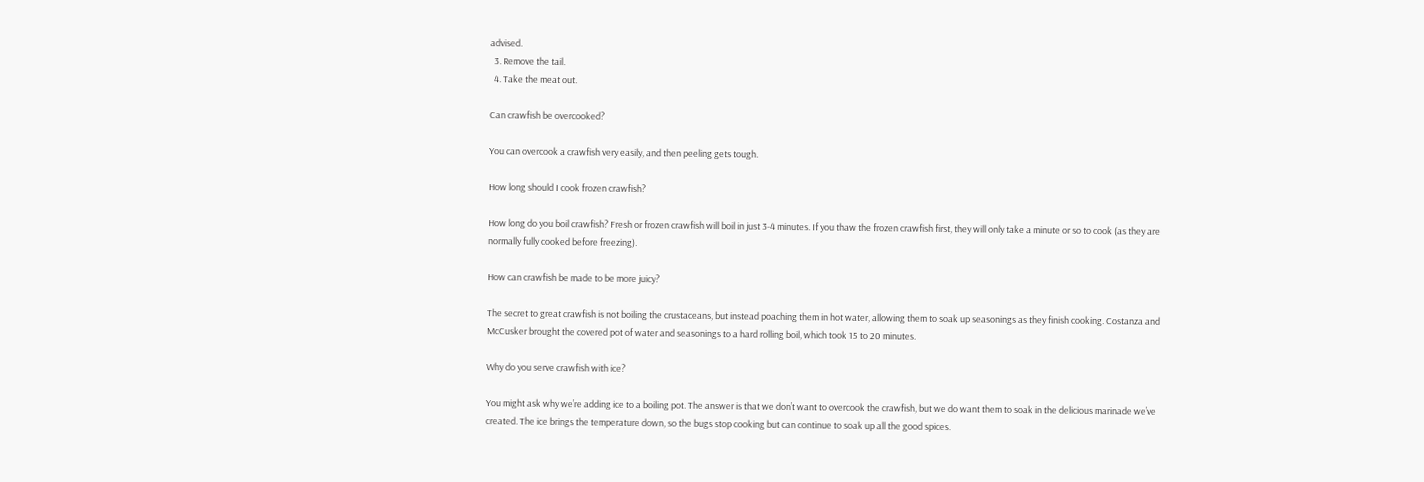advised.
  3. Remove the tail.
  4. Take the meat out.

Can crawfish be overcooked?

You can overcook a crawfish very easily, and then peeling gets tough.

How long should I cook frozen crawfish?

How long do you boil crawfish? Fresh or frozen crawfish will boil in just 3-4 minutes. If you thaw the frozen crawfish first, they will only take a minute or so to cook (as they are normally fully cooked before freezing).

How can crawfish be made to be more juicy?

The secret to great crawfish is not boiling the crustaceans, but instead poaching them in hot water, allowing them to soak up seasonings as they finish cooking. Costanza and McCusker brought the covered pot of water and seasonings to a hard rolling boil, which took 15 to 20 minutes.

Why do you serve crawfish with ice?

You might ask why we’re adding ice to a boiling pot. The answer is that we don’t want to overcook the crawfish, but we do want them to soak in the delicious marinade we’ve created. The ice brings the temperature down, so the bugs stop cooking but can continue to soak up all the good spices.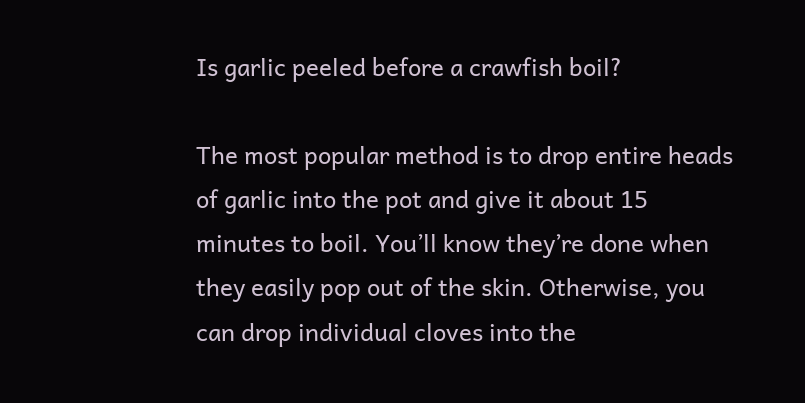Is garlic peeled before a crawfish boil?

The most popular method is to drop entire heads of garlic into the pot and give it about 15 minutes to boil. You’ll know they’re done when they easily pop out of the skin. Otherwise, you can drop individual cloves into the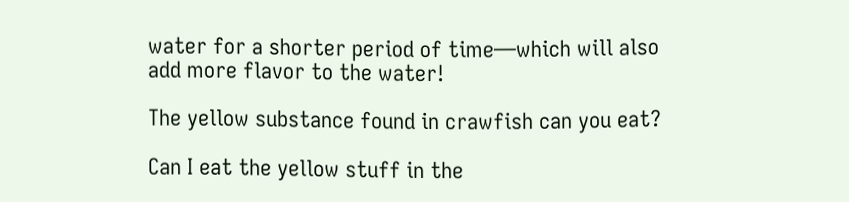water for a shorter period of time—which will also add more flavor to the water!

The yellow substance found in crawfish can you eat?

Can I eat the yellow stuff in the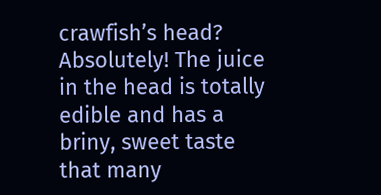crawfish’s head? Absolutely! The juice in the head is totally edible and has a briny, sweet taste that many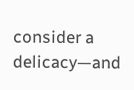consider a delicacy—and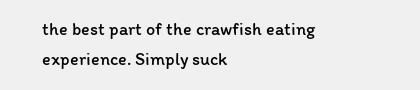the best part of the crawfish eating experience. Simply suck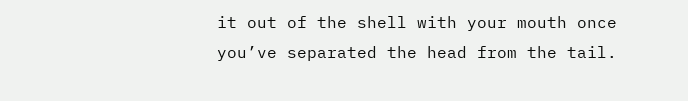it out of the shell with your mouth once you’ve separated the head from the tail.